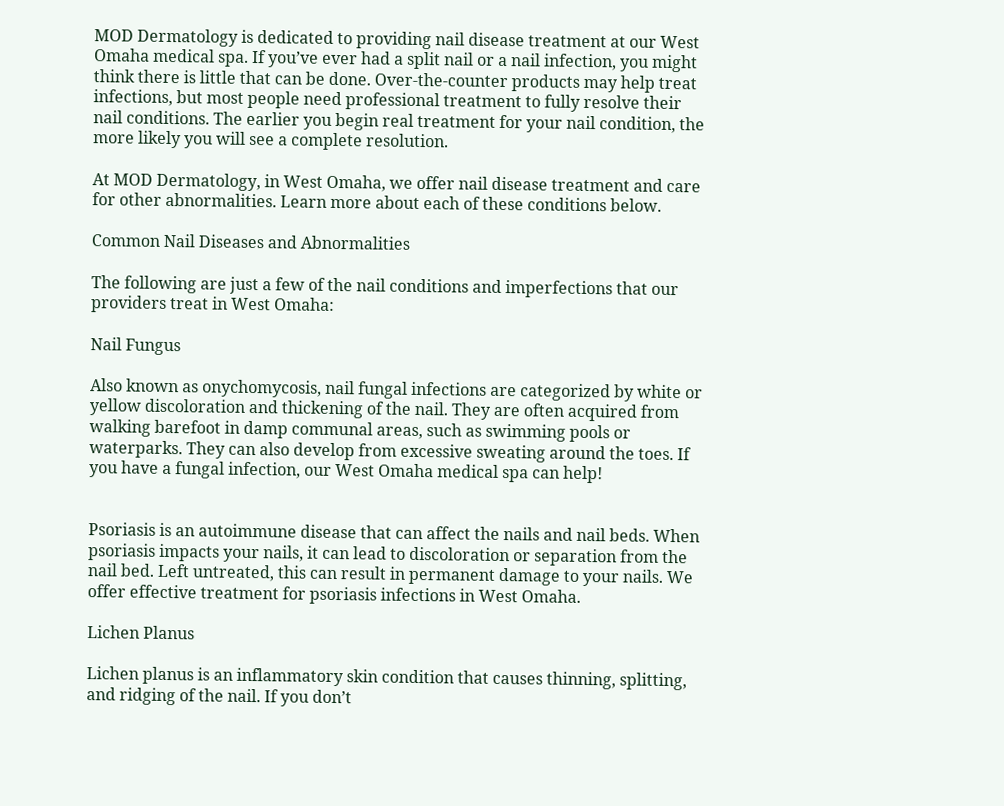MOD Dermatology is dedicated to providing nail disease treatment at our West Omaha medical spa. If you’ve ever had a split nail or a nail infection, you might think there is little that can be done. Over-the-counter products may help treat infections, but most people need professional treatment to fully resolve their nail conditions. The earlier you begin real treatment for your nail condition, the more likely you will see a complete resolution.

At MOD Dermatology, in West Omaha, we offer nail disease treatment and care for other abnormalities. Learn more about each of these conditions below.

Common Nail Diseases and Abnormalities

The following are just a few of the nail conditions and imperfections that our providers treat in West Omaha:

Nail Fungus

Also known as onychomycosis, nail fungal infections are categorized by white or yellow discoloration and thickening of the nail. They are often acquired from walking barefoot in damp communal areas, such as swimming pools or waterparks. They can also develop from excessive sweating around the toes. If you have a fungal infection, our West Omaha medical spa can help!


Psoriasis is an autoimmune disease that can affect the nails and nail beds. When psoriasis impacts your nails, it can lead to discoloration or separation from the nail bed. Left untreated, this can result in permanent damage to your nails. We offer effective treatment for psoriasis infections in West Omaha.

Lichen Planus

Lichen planus is an inflammatory skin condition that causes thinning, splitting, and ridging of the nail. If you don’t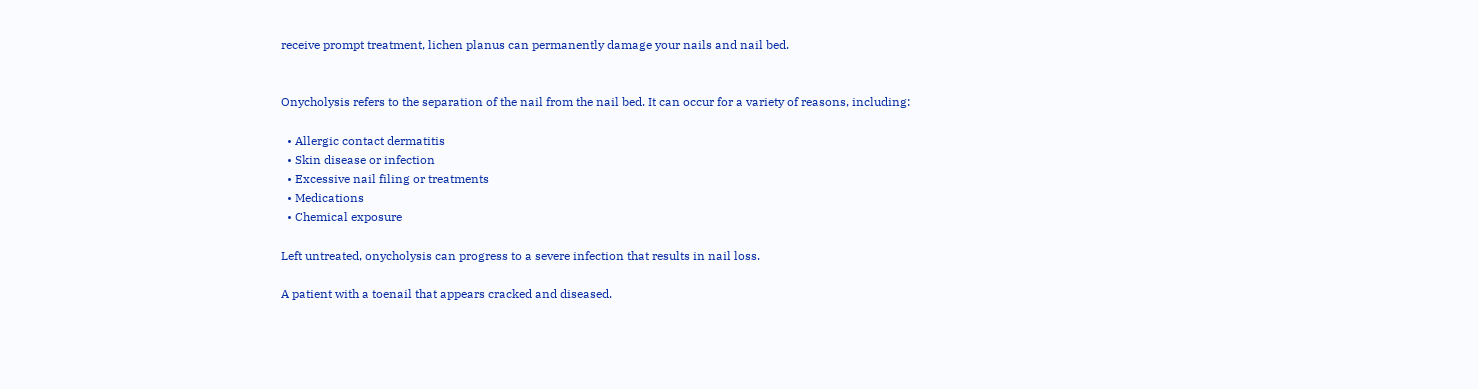receive prompt treatment, lichen planus can permanently damage your nails and nail bed.


Onycholysis refers to the separation of the nail from the nail bed. It can occur for a variety of reasons, including:

  • Allergic contact dermatitis
  • Skin disease or infection
  • Excessive nail filing or treatments
  • Medications
  • Chemical exposure

Left untreated, onycholysis can progress to a severe infection that results in nail loss.

A patient with a toenail that appears cracked and diseased.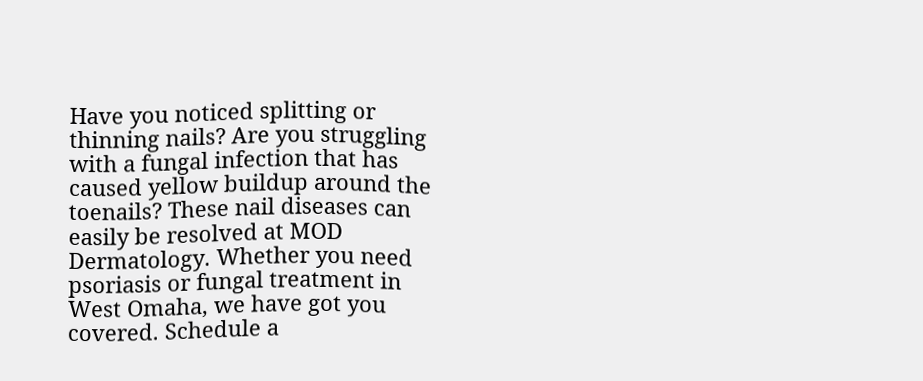Have you noticed splitting or thinning nails? Are you struggling with a fungal infection that has caused yellow buildup around the toenails? These nail diseases can easily be resolved at MOD Dermatology. Whether you need psoriasis or fungal treatment in West Omaha, we have got you covered. Schedule a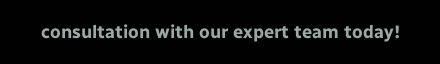consultation with our expert team today!